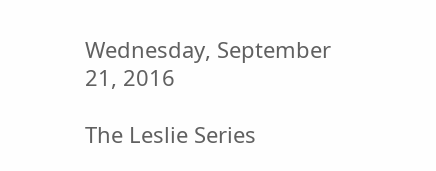Wednesday, September 21, 2016

The Leslie Series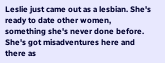Leslie just came out as a lesbian. She's ready to date other women, something she's never done before. She's got misadventures here and there as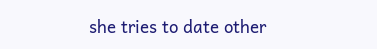she tries to date other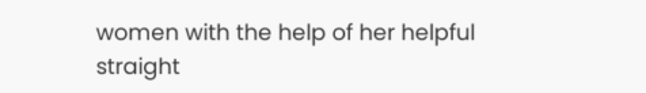women with the help of her helpful straight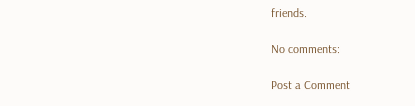friends.

No comments:

Post a Comment